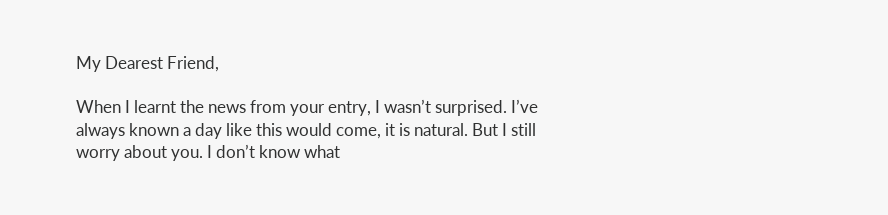My Dearest Friend,

When I learnt the news from your entry, I wasn’t surprised. I’ve always known a day like this would come, it is natural. But I still worry about you. I don’t know what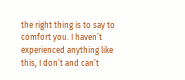the right thing is to say to comfort you. I haven’t experienced anything like this, I don’t and can’t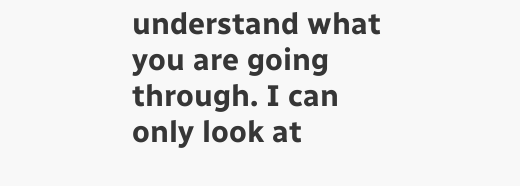understand what you are going through. I can only look at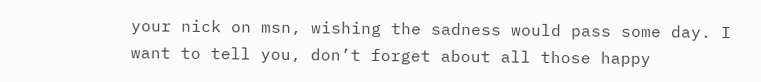your nick on msn, wishing the sadness would pass some day. I want to tell you, don’t forget about all those happy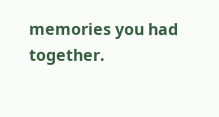memories you had together.